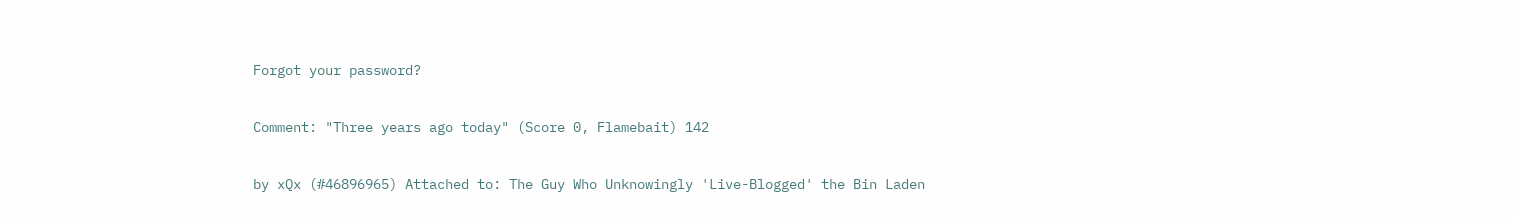Forgot your password?

Comment: "Three years ago today" (Score 0, Flamebait) 142

by xQx (#46896965) Attached to: The Guy Who Unknowingly 'Live-Blogged' the Bin Laden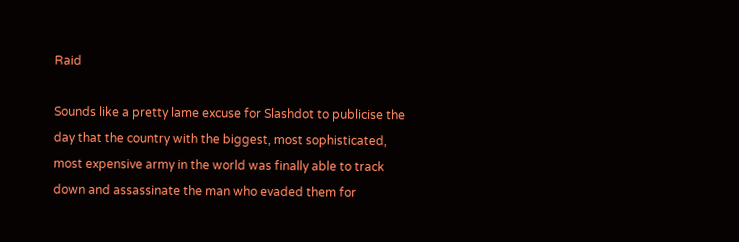Raid

Sounds like a pretty lame excuse for Slashdot to publicise the day that the country with the biggest, most sophisticated, most expensive army in the world was finally able to track down and assassinate the man who evaded them for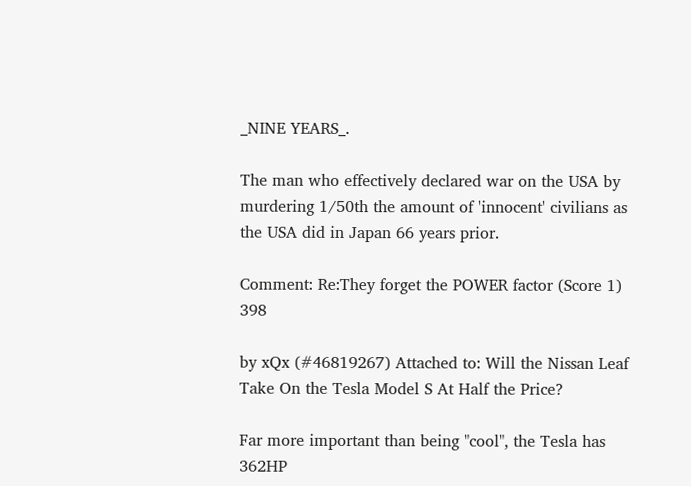_NINE YEARS_.

The man who effectively declared war on the USA by murdering 1/50th the amount of 'innocent' civilians as the USA did in Japan 66 years prior.

Comment: Re:They forget the POWER factor (Score 1) 398

by xQx (#46819267) Attached to: Will the Nissan Leaf Take On the Tesla Model S At Half the Price?

Far more important than being "cool", the Tesla has 362HP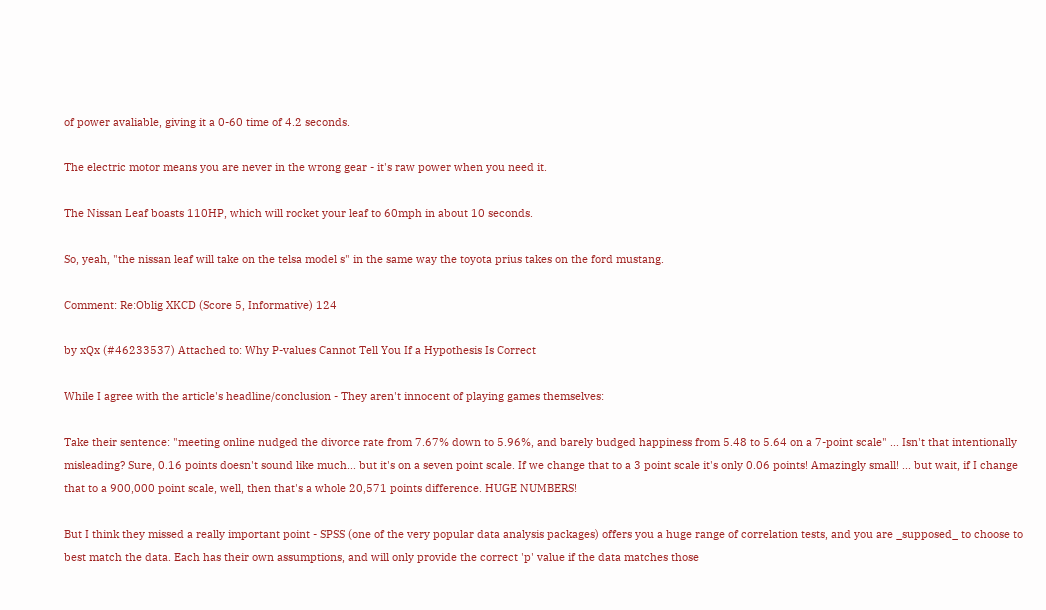of power avaliable, giving it a 0-60 time of 4.2 seconds.

The electric motor means you are never in the wrong gear - it's raw power when you need it.

The Nissan Leaf boasts 110HP, which will rocket your leaf to 60mph in about 10 seconds.

So, yeah, "the nissan leaf will take on the telsa model s" in the same way the toyota prius takes on the ford mustang.

Comment: Re:Oblig XKCD (Score 5, Informative) 124

by xQx (#46233537) Attached to: Why P-values Cannot Tell You If a Hypothesis Is Correct

While I agree with the article's headline/conclusion - They aren't innocent of playing games themselves:

Take their sentence: "meeting online nudged the divorce rate from 7.67% down to 5.96%, and barely budged happiness from 5.48 to 5.64 on a 7-point scale" ... Isn't that intentionally misleading? Sure, 0.16 points doesn't sound like much... but it's on a seven point scale. If we change that to a 3 point scale it's only 0.06 points! Amazingly small! ... but wait, if I change that to a 900,000 point scale, well, then that's a whole 20,571 points difference. HUGE NUMBERS!

But I think they missed a really important point - SPSS (one of the very popular data analysis packages) offers you a huge range of correlation tests, and you are _supposed_ to choose to best match the data. Each has their own assumptions, and will only provide the correct 'p' value if the data matches those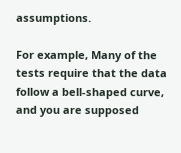assumptions.

For example, Many of the tests require that the data follow a bell-shaped curve, and you are supposed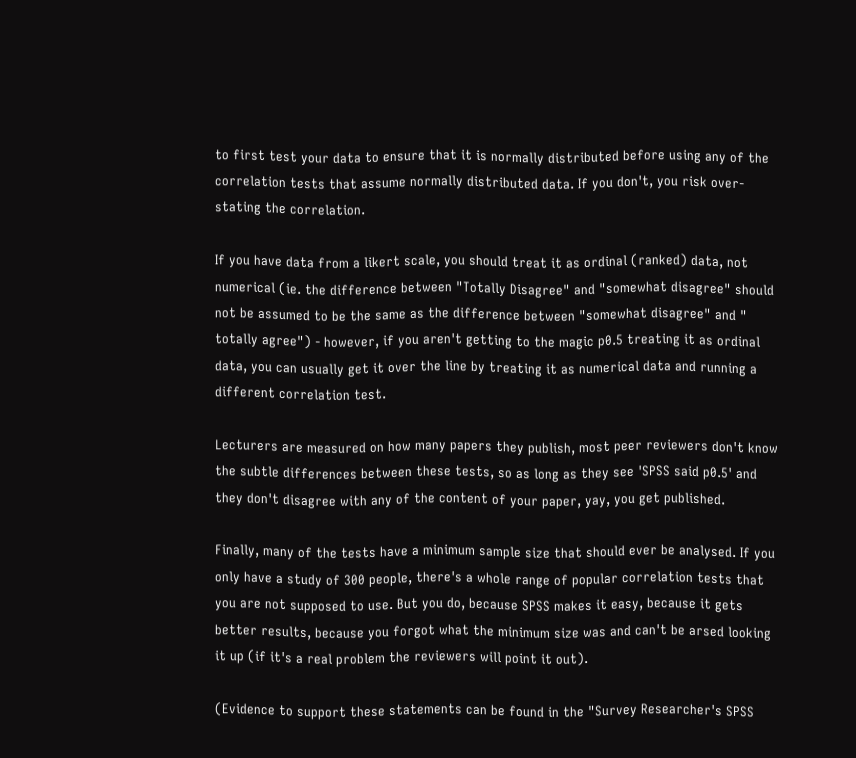to first test your data to ensure that it is normally distributed before using any of the correlation tests that assume normally distributed data. If you don't, you risk over-stating the correlation.

If you have data from a likert scale, you should treat it as ordinal (ranked) data, not numerical (ie. the difference between "Totally Disagree" and "somewhat disagree" should not be assumed to be the same as the difference between "somewhat disagree" and " totally agree") - however, if you aren't getting to the magic p0.5 treating it as ordinal data, you can usually get it over the line by treating it as numerical data and running a different correlation test.

Lecturers are measured on how many papers they publish, most peer reviewers don't know the subtle differences between these tests, so as long as they see 'SPSS said p0.5' and they don't disagree with any of the content of your paper, yay, you get published.

Finally, many of the tests have a minimum sample size that should ever be analysed. If you only have a study of 300 people, there's a whole range of popular correlation tests that you are not supposed to use. But you do, because SPSS makes it easy, because it gets better results, because you forgot what the minimum size was and can't be arsed looking it up (if it's a real problem the reviewers will point it out).

(Evidence to support these statements can be found in the "Survey Researcher's SPSS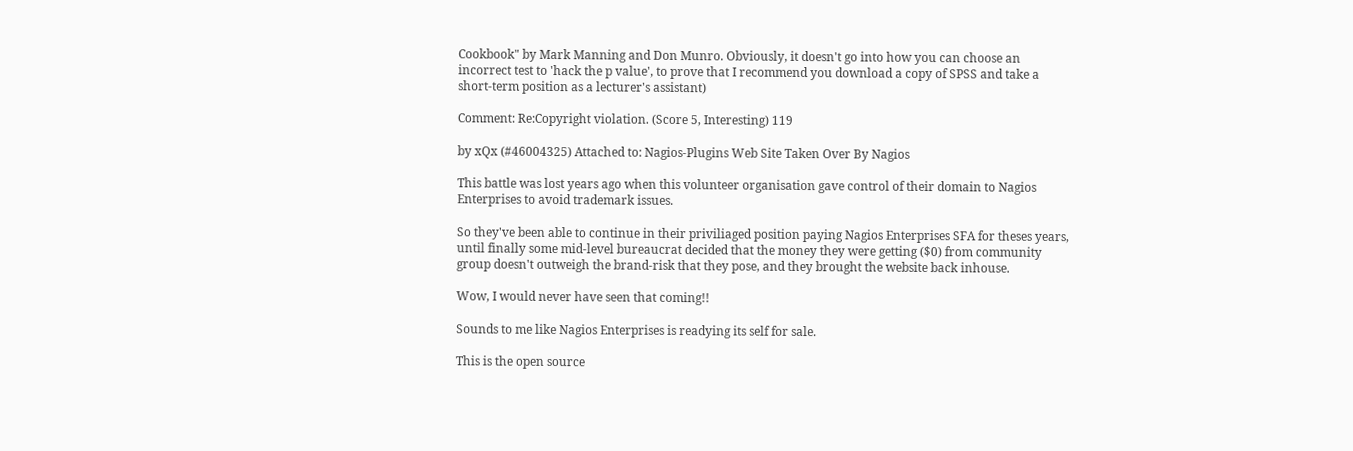Cookbook" by Mark Manning and Don Munro. Obviously, it doesn't go into how you can choose an incorrect test to 'hack the p value', to prove that I recommend you download a copy of SPSS and take a short-term position as a lecturer's assistant)

Comment: Re:Copyright violation. (Score 5, Interesting) 119

by xQx (#46004325) Attached to: Nagios-Plugins Web Site Taken Over By Nagios

This battle was lost years ago when this volunteer organisation gave control of their domain to Nagios Enterprises to avoid trademark issues.

So they've been able to continue in their priviliaged position paying Nagios Enterprises SFA for theses years, until finally some mid-level bureaucrat decided that the money they were getting ($0) from community group doesn't outweigh the brand-risk that they pose, and they brought the website back inhouse.

Wow, I would never have seen that coming!!

Sounds to me like Nagios Enterprises is readying its self for sale.

This is the open source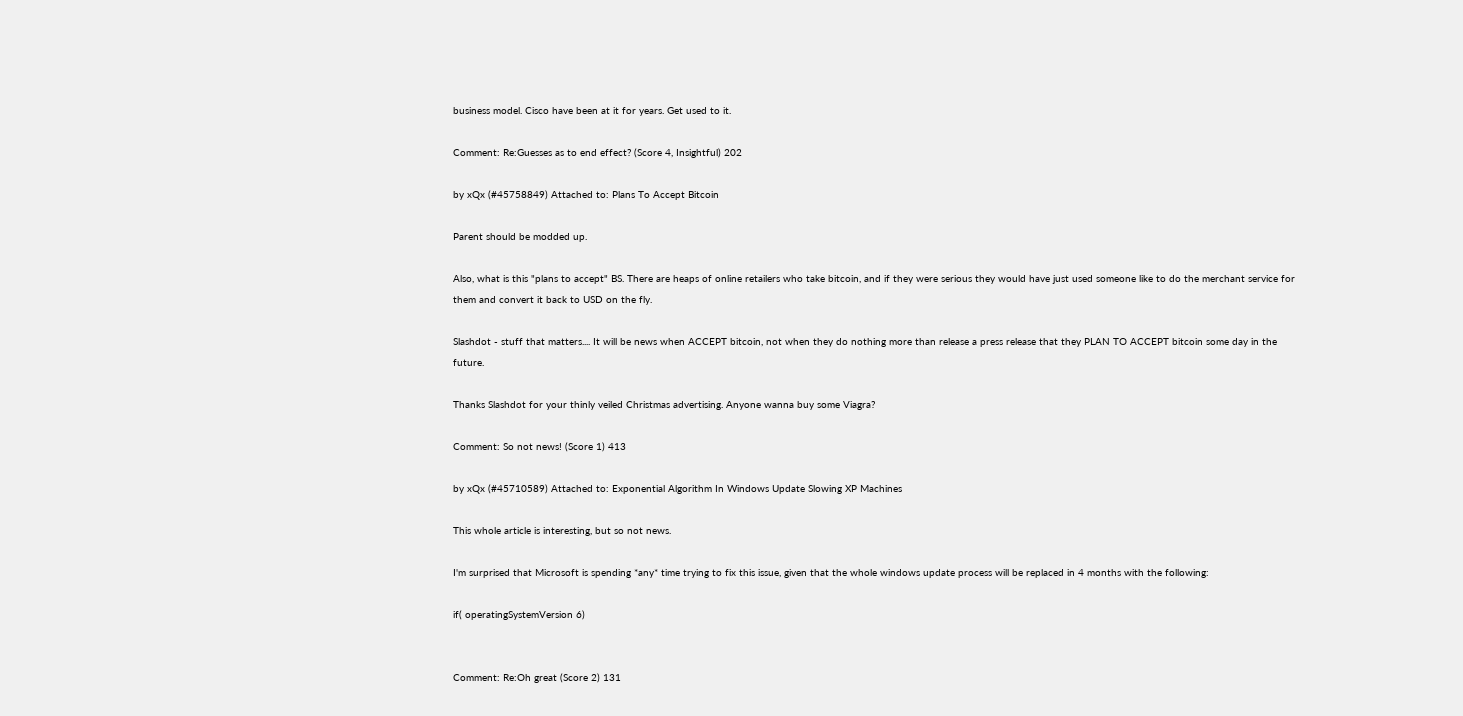business model. Cisco have been at it for years. Get used to it.

Comment: Re:Guesses as to end effect? (Score 4, Insightful) 202

by xQx (#45758849) Attached to: Plans To Accept Bitcoin

Parent should be modded up.

Also, what is this "plans to accept" BS. There are heaps of online retailers who take bitcoin, and if they were serious they would have just used someone like to do the merchant service for them and convert it back to USD on the fly.

Slashdot - stuff that matters.... It will be news when ACCEPT bitcoin, not when they do nothing more than release a press release that they PLAN TO ACCEPT bitcoin some day in the future.

Thanks Slashdot for your thinly veiled Christmas advertising. Anyone wanna buy some Viagra?

Comment: So not news! (Score 1) 413

by xQx (#45710589) Attached to: Exponential Algorithm In Windows Update Slowing XP Machines

This whole article is interesting, but so not news.

I'm surprised that Microsoft is spending *any* time trying to fix this issue, given that the whole windows update process will be replaced in 4 months with the following:

if( operatingSystemVersion 6)


Comment: Re:Oh great (Score 2) 131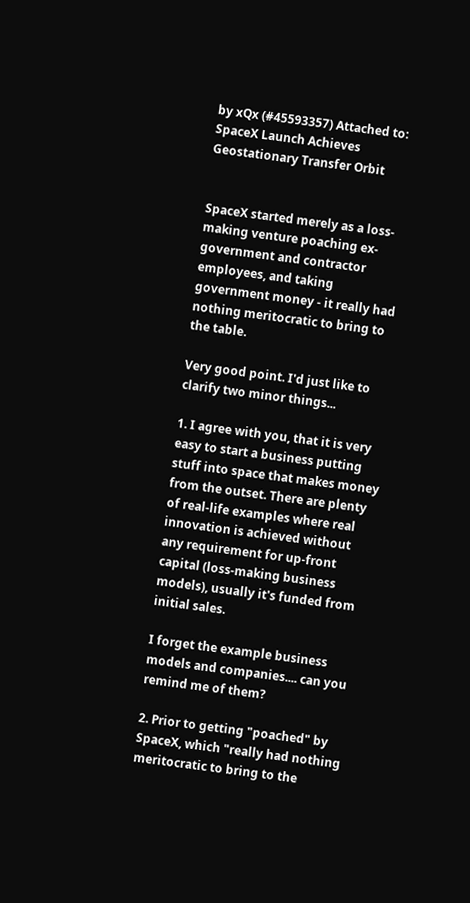by xQx (#45593357) Attached to: SpaceX Launch Achieves Geostationary Transfer Orbit


SpaceX started merely as a loss-making venture poaching ex-government and contractor employees, and taking government money - it really had nothing meritocratic to bring to the table.

Very good point. I'd just like to clarify two minor things...

1. I agree with you, that it is very easy to start a business putting stuff into space that makes money from the outset. There are plenty of real-life examples where real innovation is achieved without any requirement for up-front capital (loss-making business models), usually it's funded from initial sales.

I forget the example business models and companies.... can you remind me of them?

2. Prior to getting "poached" by SpaceX, which "really had nothing meritocratic to bring to the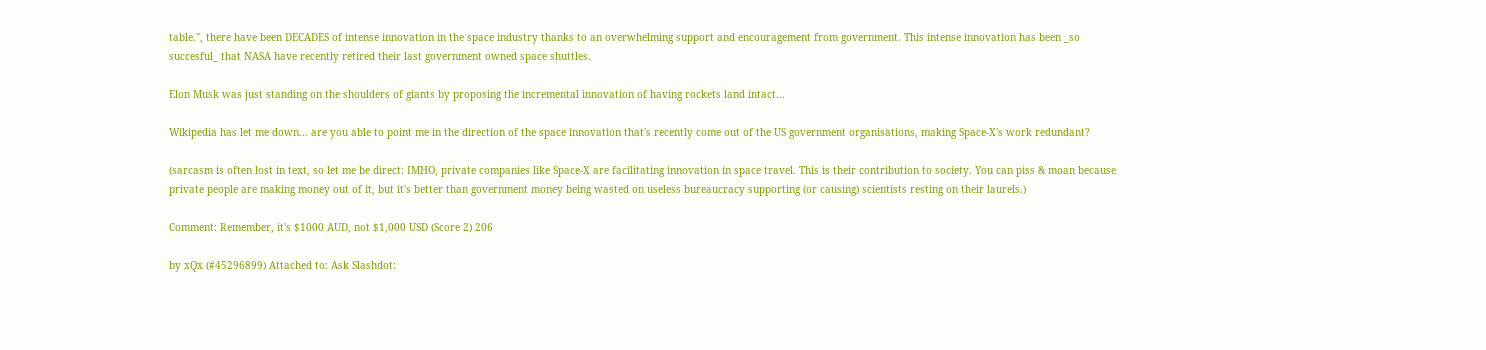table.", there have been DECADES of intense innovation in the space industry thanks to an overwhelming support and encouragement from government. This intense innovation has been _so succesful_ that NASA have recently retired their last government owned space shuttles.

Elon Musk was just standing on the shoulders of giants by proposing the incremental innovation of having rockets land intact...

Wikipedia has let me down... are you able to point me in the direction of the space innovation that's recently come out of the US government organisations, making Space-X's work redundant?

(sarcasm is often lost in text, so let me be direct: IMHO, private companies like Space-X are facilitating innovation in space travel. This is their contribution to society. You can piss & moan because private people are making money out of it, but it's better than government money being wasted on useless bureaucracy supporting (or causing) scientists resting on their laurels.)

Comment: Remember, it's $1000 AUD, not $1,000 USD (Score 2) 206

by xQx (#45296899) Attached to: Ask Slashdot: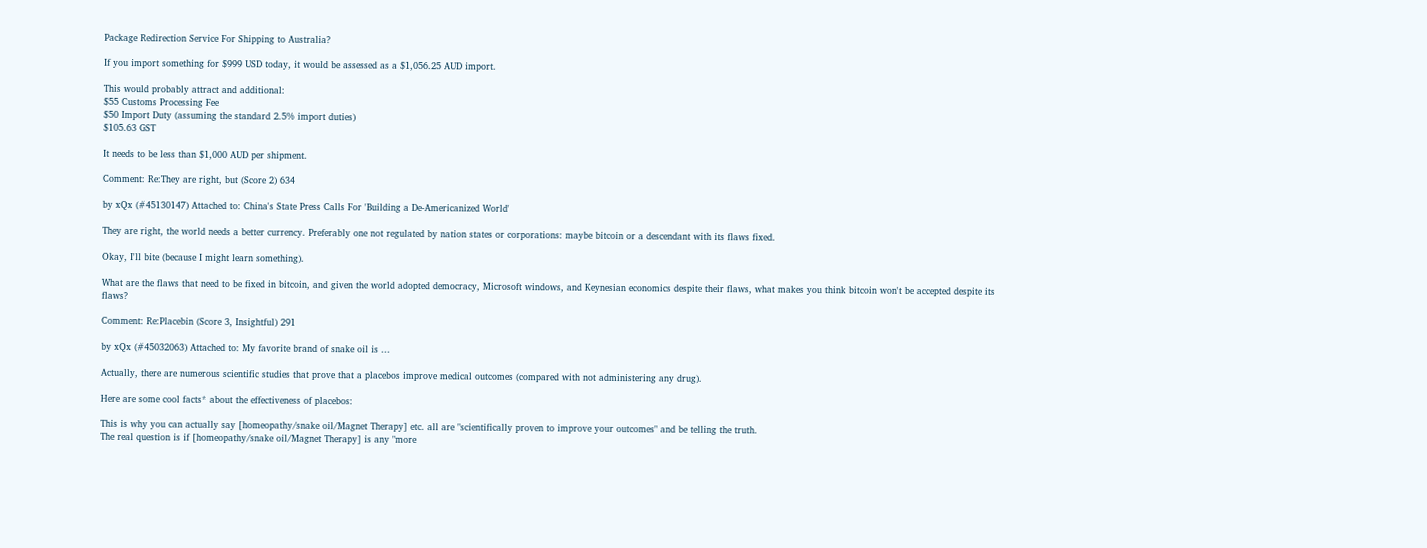Package Redirection Service For Shipping to Australia?

If you import something for $999 USD today, it would be assessed as a $1,056.25 AUD import.

This would probably attract and additional:
$55 Customs Processing Fee
$50 Import Duty (assuming the standard 2.5% import duties)
$105.63 GST

It needs to be less than $1,000 AUD per shipment.

Comment: Re:They are right, but (Score 2) 634

by xQx (#45130147) Attached to: China's State Press Calls For 'Building a De-Americanized World'

They are right, the world needs a better currency. Preferably one not regulated by nation states or corporations: maybe bitcoin or a descendant with its flaws fixed.

Okay, I'll bite (because I might learn something).

What are the flaws that need to be fixed in bitcoin, and given the world adopted democracy, Microsoft windows, and Keynesian economics despite their flaws, what makes you think bitcoin won't be accepted despite its flaws?

Comment: Re:Placebin (Score 3, Insightful) 291

by xQx (#45032063) Attached to: My favorite brand of snake oil is ...

Actually, there are numerous scientific studies that prove that a placebos improve medical outcomes (compared with not administering any drug).

Here are some cool facts* about the effectiveness of placebos:

This is why you can actually say [homeopathy/snake oil/Magnet Therapy] etc. all are "scientifically proven to improve your outcomes" and be telling the truth.
The real question is if [homeopathy/snake oil/Magnet Therapy] is any "more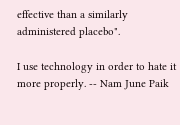effective than a similarly administered placebo".

I use technology in order to hate it more properly. -- Nam June Paik